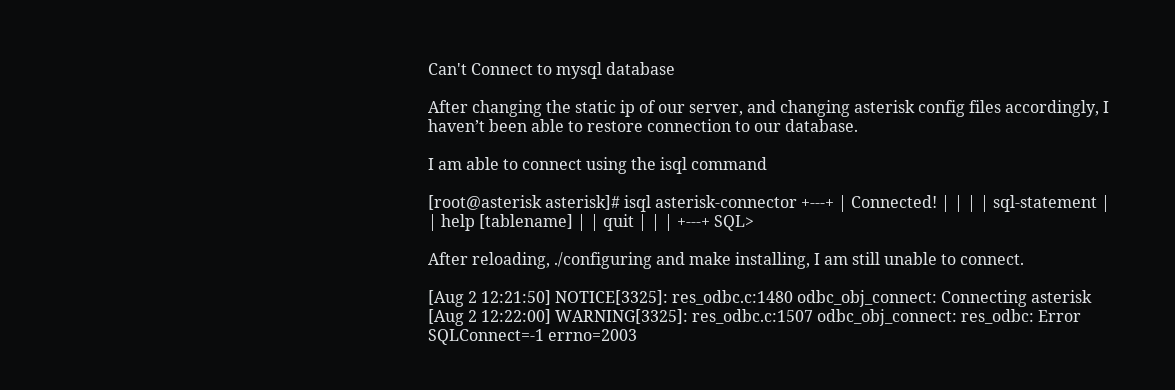Can't Connect to mysql database

After changing the static ip of our server, and changing asterisk config files accordingly, I haven’t been able to restore connection to our database.

I am able to connect using the isql command

[root@asterisk asterisk]# isql asterisk-connector +---+ | Connected! | | | | sql-statement | | help [tablename] | | quit | | | +---+ SQL>

After reloading, ./configuring and make installing, I am still unable to connect.

[Aug 2 12:21:50] NOTICE[3325]: res_odbc.c:1480 odbc_obj_connect: Connecting asterisk [Aug 2 12:22:00] WARNING[3325]: res_odbc.c:1507 odbc_obj_connect: res_odbc: Error SQLConnect=-1 errno=2003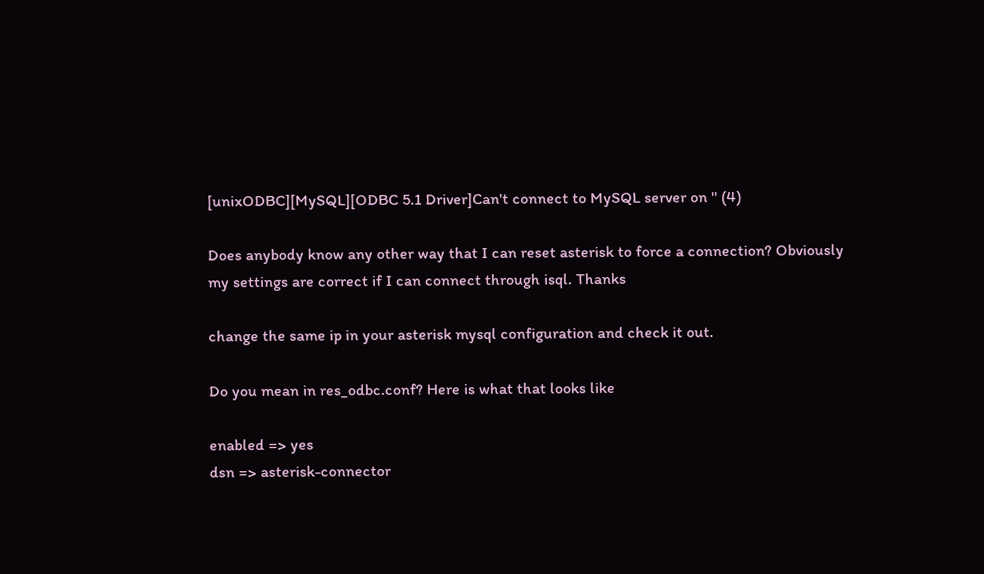[unixODBC][MySQL][ODBC 5.1 Driver]Can't connect to MySQL server on '' (4)

Does anybody know any other way that I can reset asterisk to force a connection? Obviously my settings are correct if I can connect through isql. Thanks

change the same ip in your asterisk mysql configuration and check it out.

Do you mean in res_odbc.conf? Here is what that looks like

enabled => yes
dsn => asterisk-connector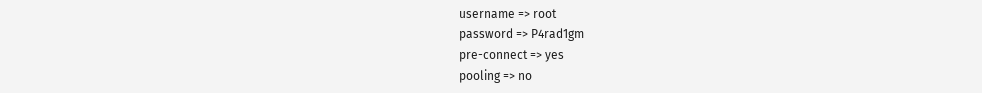username => root
password => P4rad1gm
pre-connect => yes
pooling => no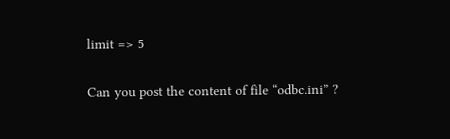limit => 5

Can you post the content of file “odbc.ini” ?